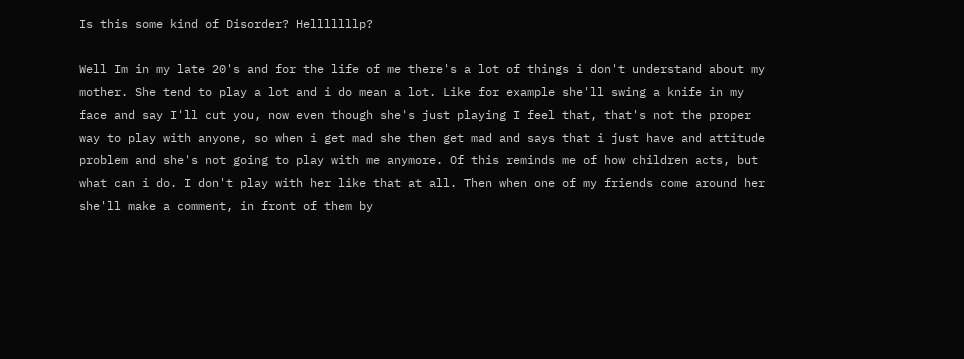Is this some kind of Disorder? Helllllllp?

Well Im in my late 20's and for the life of me there's a lot of things i don't understand about my mother. She tend to play a lot and i do mean a lot. Like for example she'll swing a knife in my face and say I'll cut you, now even though she's just playing I feel that, that's not the proper way to play with anyone, so when i get mad she then get mad and says that i just have and attitude problem and she's not going to play with me anymore. Of this reminds me of how children acts, but what can i do. I don't play with her like that at all. Then when one of my friends come around her she'll make a comment, in front of them by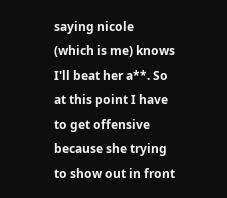saying nicole (which is me) knows I'll beat her a**. So at this point I have to get offensive because she trying to show out in front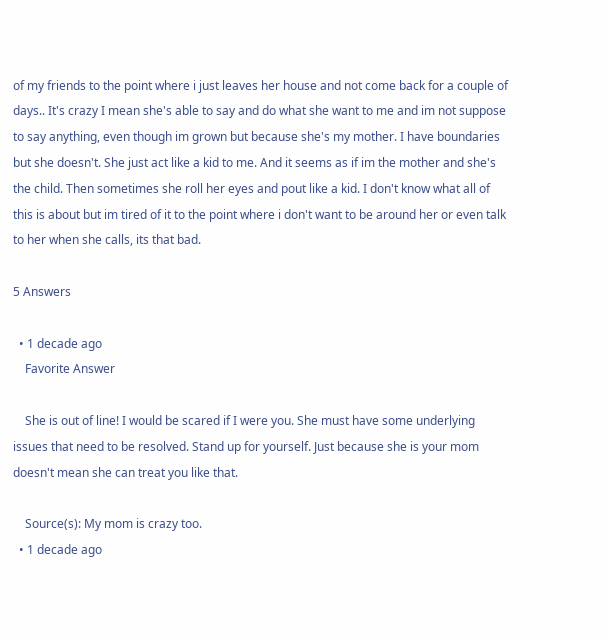of my friends to the point where i just leaves her house and not come back for a couple of days.. It's crazy I mean she's able to say and do what she want to me and im not suppose to say anything, even though im grown but because she's my mother. I have boundaries but she doesn't. She just act like a kid to me. And it seems as if im the mother and she's the child. Then sometimes she roll her eyes and pout like a kid. I don't know what all of this is about but im tired of it to the point where i don't want to be around her or even talk to her when she calls, its that bad.

5 Answers

  • 1 decade ago
    Favorite Answer

    She is out of line! I would be scared if I were you. She must have some underlying issues that need to be resolved. Stand up for yourself. Just because she is your mom doesn't mean she can treat you like that.

    Source(s): My mom is crazy too.
  • 1 decade ago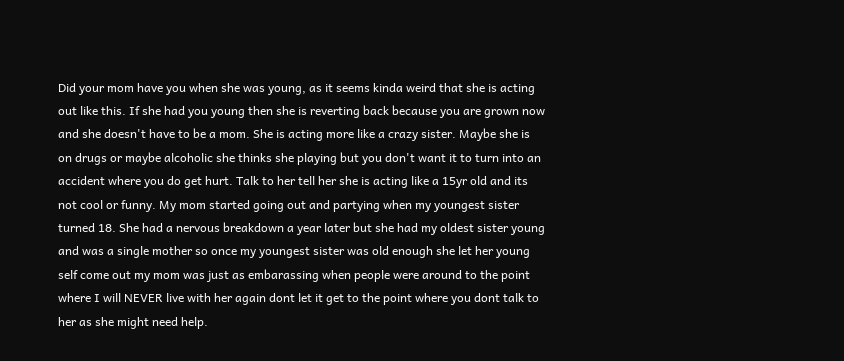Did your mom have you when she was young, as it seems kinda weird that she is acting out like this. If she had you young then she is reverting back because you are grown now and she doesn't have to be a mom. She is acting more like a crazy sister. Maybe she is on drugs or maybe alcoholic she thinks she playing but you don't want it to turn into an accident where you do get hurt. Talk to her tell her she is acting like a 15yr old and its not cool or funny. My mom started going out and partying when my youngest sister turned 18. She had a nervous breakdown a year later but she had my oldest sister young and was a single mother so once my youngest sister was old enough she let her young self come out my mom was just as embarassing when people were around to the point where I will NEVER live with her again dont let it get to the point where you dont talk to her as she might need help.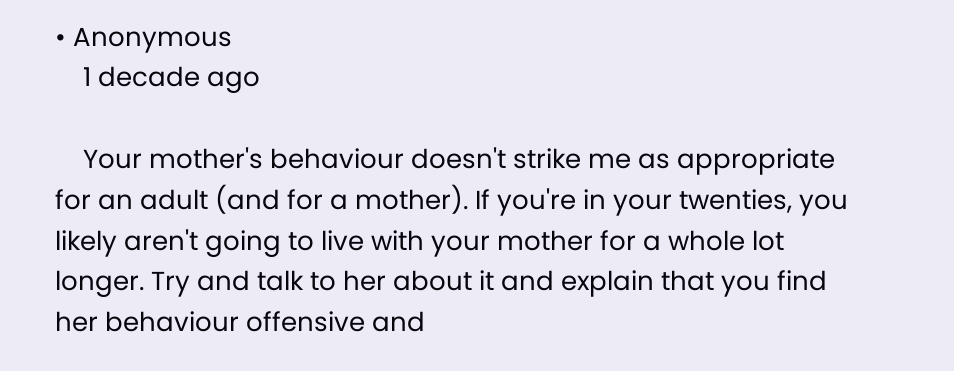• Anonymous
    1 decade ago

    Your mother's behaviour doesn't strike me as appropriate for an adult (and for a mother). If you're in your twenties, you likely aren't going to live with your mother for a whole lot longer. Try and talk to her about it and explain that you find her behaviour offensive and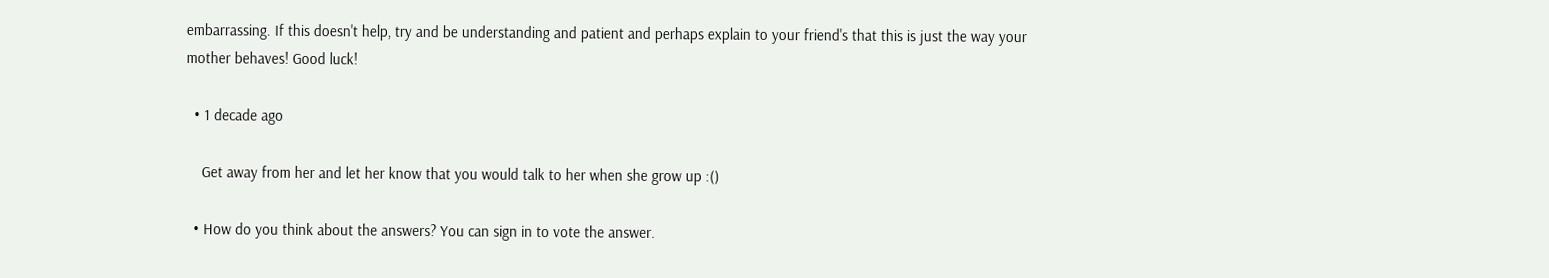embarrassing. If this doesn't help, try and be understanding and patient and perhaps explain to your friend's that this is just the way your mother behaves! Good luck!

  • 1 decade ago

    Get away from her and let her know that you would talk to her when she grow up :()

  • How do you think about the answers? You can sign in to vote the answer.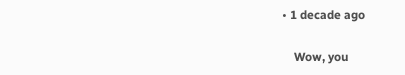• 1 decade ago

    Wow, you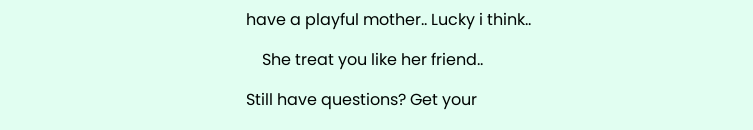have a playful mother.. Lucky i think..

    She treat you like her friend..

Still have questions? Get your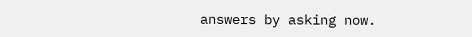answers by asking now.